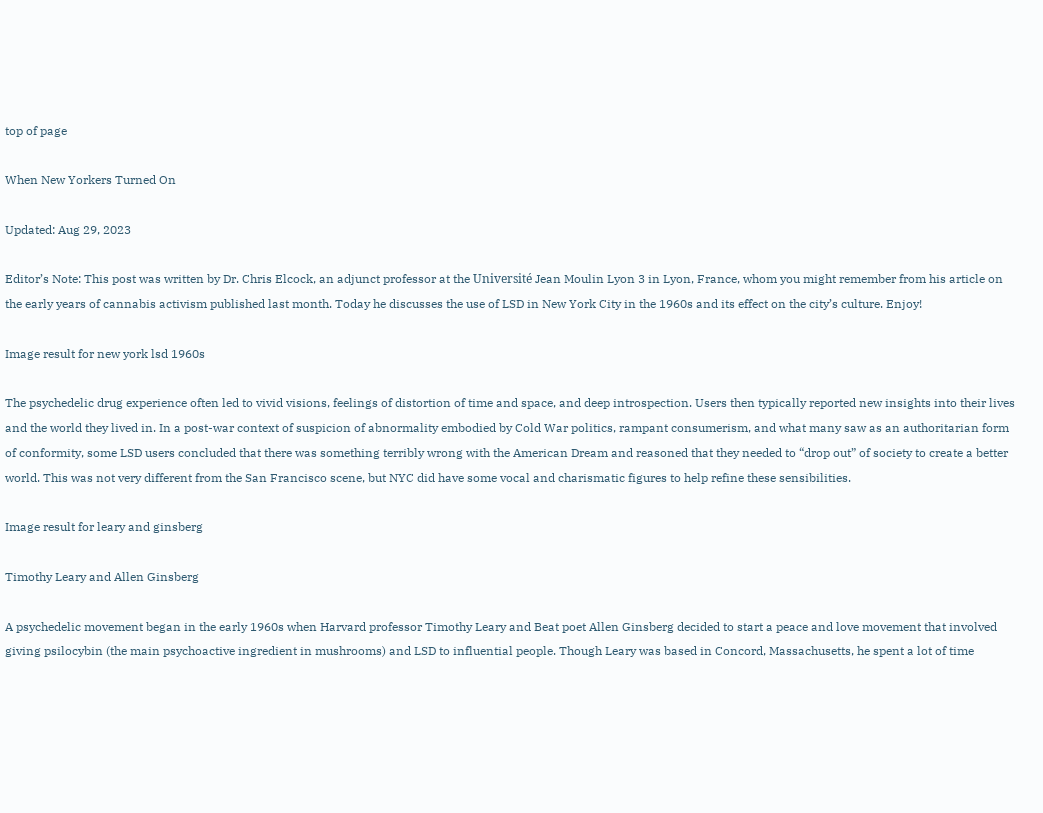top of page

When New Yorkers Turned On

Updated: Aug 29, 2023

Editor’s Note: This post was written by Dr. Chris Elcock, an adjunct professor at the Université Jean Moulin Lyon 3 in Lyon, France, whom you might remember from his article on the early years of cannabis activism published last month. Today he discusses the use of LSD in New York City in the 1960s and its effect on the city’s culture. Enjoy!

Image result for new york lsd 1960s

The psychedelic drug experience often led to vivid visions, feelings of distortion of time and space, and deep introspection. Users then typically reported new insights into their lives and the world they lived in. In a post-war context of suspicion of abnormality embodied by Cold War politics, rampant consumerism, and what many saw as an authoritarian form of conformity, some LSD users concluded that there was something terribly wrong with the American Dream and reasoned that they needed to “drop out” of society to create a better world. This was not very different from the San Francisco scene, but NYC did have some vocal and charismatic figures to help refine these sensibilities.

Image result for leary and ginsberg

Timothy Leary and Allen Ginsberg

A psychedelic movement began in the early 1960s when Harvard professor Timothy Leary and Beat poet Allen Ginsberg decided to start a peace and love movement that involved giving psilocybin (the main psychoactive ingredient in mushrooms) and LSD to influential people. Though Leary was based in Concord, Massachusetts, he spent a lot of time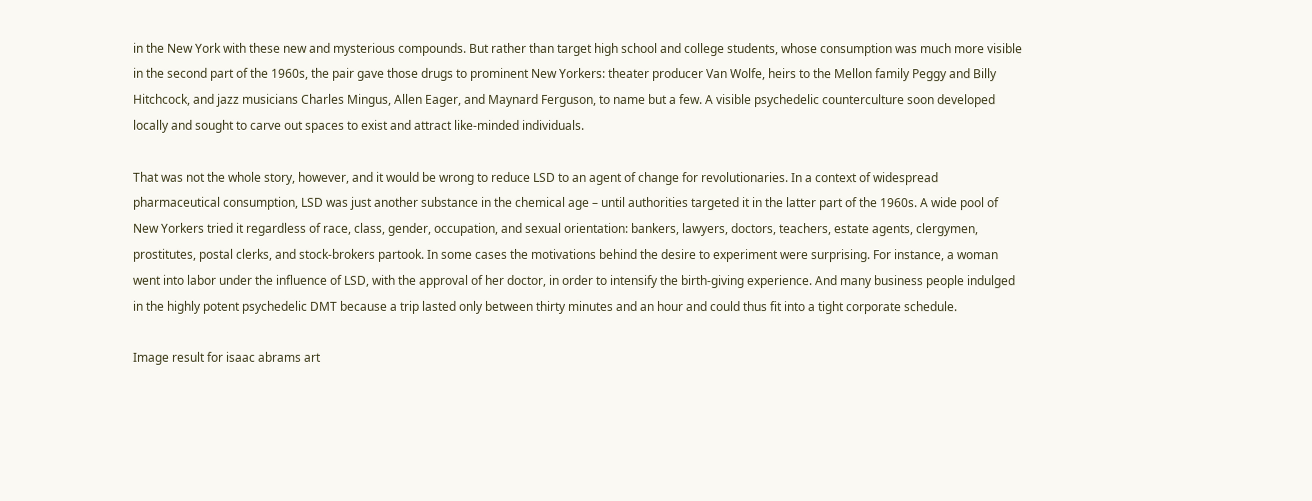in the New York with these new and mysterious compounds. But rather than target high school and college students, whose consumption was much more visible in the second part of the 1960s, the pair gave those drugs to prominent New Yorkers: theater producer Van Wolfe, heirs to the Mellon family Peggy and Billy Hitchcock, and jazz musicians Charles Mingus, Allen Eager, and Maynard Ferguson, to name but a few. A visible psychedelic counterculture soon developed locally and sought to carve out spaces to exist and attract like-minded individuals.

That was not the whole story, however, and it would be wrong to reduce LSD to an agent of change for revolutionaries. In a context of widespread pharmaceutical consumption, LSD was just another substance in the chemical age – until authorities targeted it in the latter part of the 1960s. A wide pool of New Yorkers tried it regardless of race, class, gender, occupation, and sexual orientation: bankers, lawyers, doctors, teachers, estate agents, clergymen, prostitutes, postal clerks, and stock-brokers partook. In some cases the motivations behind the desire to experiment were surprising. For instance, a woman went into labor under the influence of LSD, with the approval of her doctor, in order to intensify the birth-giving experience. And many business people indulged in the highly potent psychedelic DMT because a trip lasted only between thirty minutes and an hour and could thus fit into a tight corporate schedule.

Image result for isaac abrams art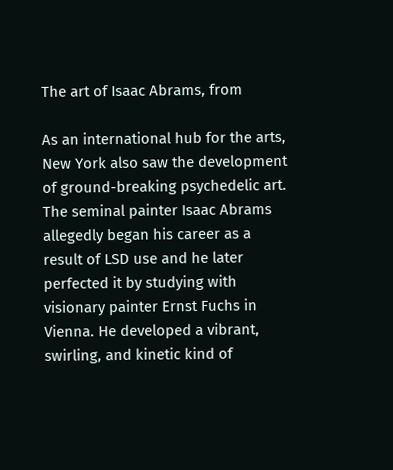The art of Isaac Abrams, from

As an international hub for the arts, New York also saw the development of ground-breaking psychedelic art. The seminal painter Isaac Abrams allegedly began his career as a result of LSD use and he later perfected it by studying with visionary painter Ernst Fuchs in Vienna. He developed a vibrant, swirling, and kinetic kind of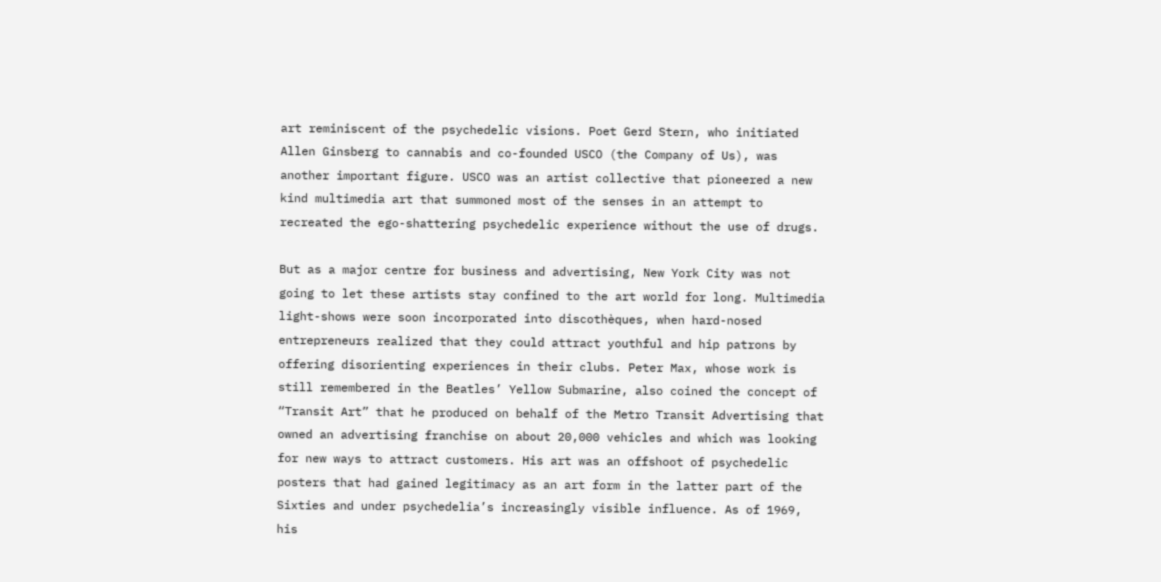art reminiscent of the psychedelic visions. Poet Gerd Stern, who initiated Allen Ginsberg to cannabis and co-founded USCO (the Company of Us), was another important figure. USCO was an artist collective that pioneered a new kind multimedia art that summoned most of the senses in an attempt to recreated the ego-shattering psychedelic experience without the use of drugs.

But as a major centre for business and advertising, New York City was not going to let these artists stay confined to the art world for long. Multimedia light-shows were soon incorporated into discothèques, when hard-nosed entrepreneurs realized that they could attract youthful and hip patrons by offering disorienting experiences in their clubs. Peter Max, whose work is still remembered in the Beatles’ Yellow Submarine, also coined the concept of “Transit Art” that he produced on behalf of the Metro Transit Advertising that owned an advertising franchise on about 20,000 vehicles and which was looking for new ways to attract customers. His art was an offshoot of psychedelic posters that had gained legitimacy as an art form in the latter part of the Sixties and under psychedelia’s increasingly visible influence. As of 1969, his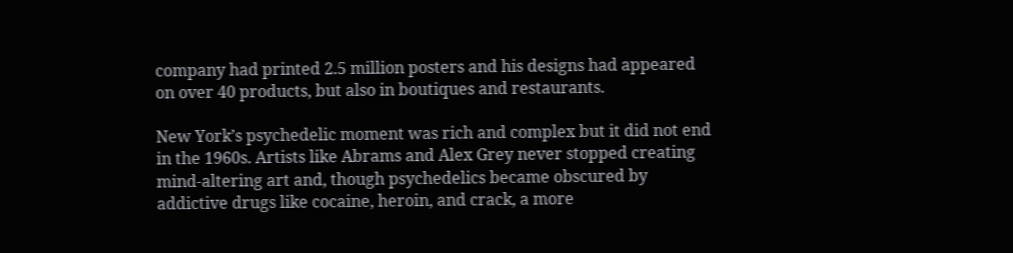company had printed 2.5 million posters and his designs had appeared on over 40 products, but also in boutiques and restaurants.

New York’s psychedelic moment was rich and complex but it did not end in the 1960s. Artists like Abrams and Alex Grey never stopped creating mind-altering art and, though psychedelics became obscured by addictive drugs like cocaine, heroin, and crack, a more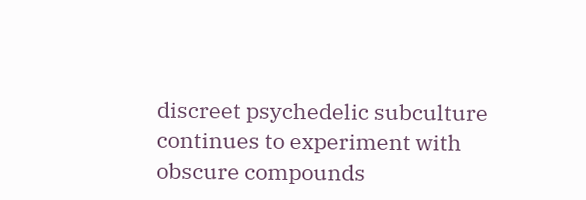discreet psychedelic subculture continues to experiment with obscure compounds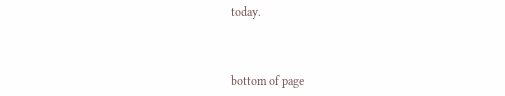today.



bottom of page